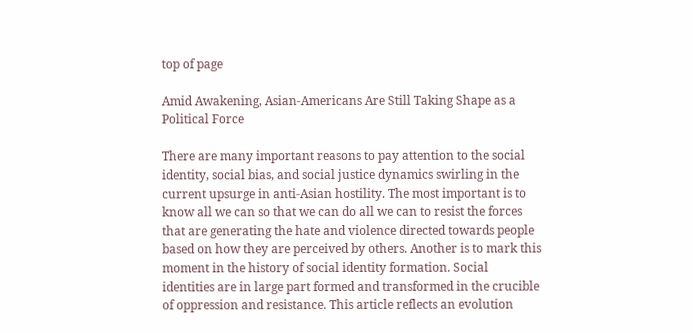top of page

Amid Awakening, Asian-Americans Are Still Taking Shape as a Political Force

There are many important reasons to pay attention to the social identity, social bias, and social justice dynamics swirling in the current upsurge in anti-Asian hostility. The most important is to know all we can so that we can do all we can to resist the forces that are generating the hate and violence directed towards people based on how they are perceived by others. Another is to mark this moment in the history of social identity formation. Social identities are in large part formed and transformed in the crucible of oppression and resistance. This article reflects an evolution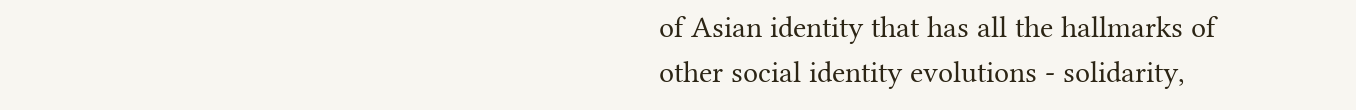of Asian identity that has all the hallmarks of other social identity evolutions - solidarity,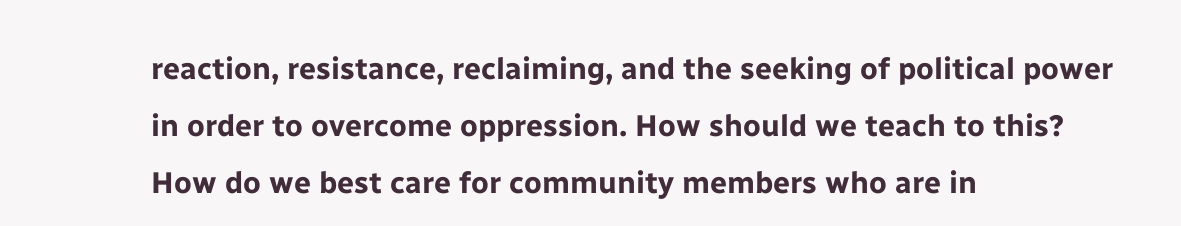reaction, resistance, reclaiming, and the seeking of political power in order to overcome oppression. How should we teach to this? How do we best care for community members who are in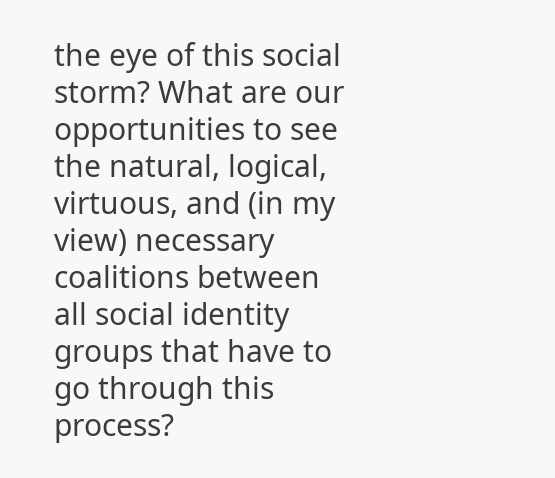the eye of this social storm? What are our opportunities to see the natural, logical, virtuous, and (in my view) necessary coalitions between all social identity groups that have to go through this process?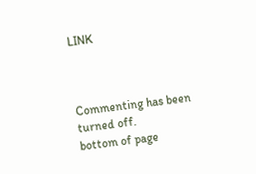LINK



Commenting has been turned off.
bottom of page